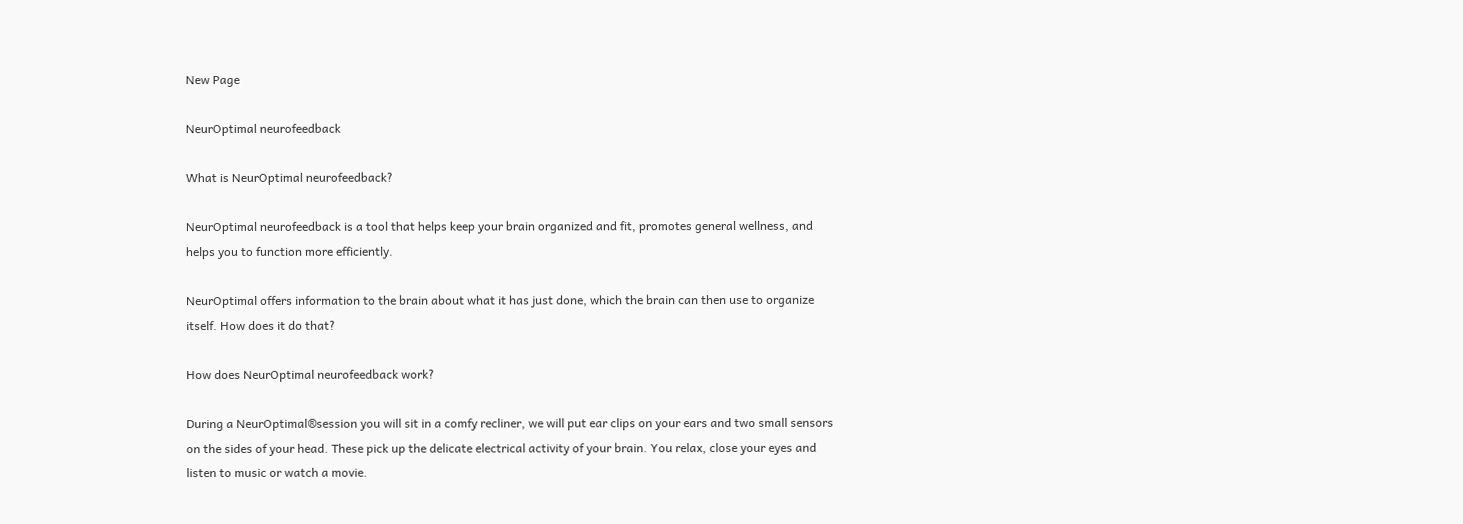New Page

NeurOptimal neurofeedback

What is NeurOptimal neurofeedback?

NeurOptimal neurofeedback is a tool that helps keep your brain organized and fit, promotes general wellness, and helps you to function more efficiently.

NeurOptimal offers information to the brain about what it has just done, which the brain can then use to organize itself. How does it do that?

How does NeurOptimal neurofeedback work?

During a NeurOptimal®session you will sit in a comfy recliner, we will put ear clips on your ears and two small sensors on the sides of your head. These pick up the delicate electrical activity of your brain. You relax, close your eyes and listen to music or watch a movie.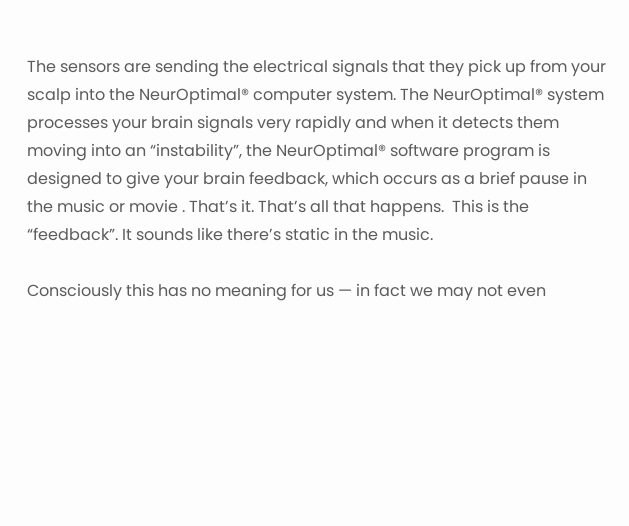The sensors are sending the electrical signals that they pick up from your scalp into the NeurOptimal® computer system. The NeurOptimal® system processes your brain signals very rapidly and when it detects them moving into an “instability”, the NeurOptimal® software program is designed to give your brain feedback, which occurs as a brief pause in the music or movie . That’s it. That’s all that happens.  This is the “feedback”. It sounds like there’s static in the music.

Consciously this has no meaning for us — in fact we may not even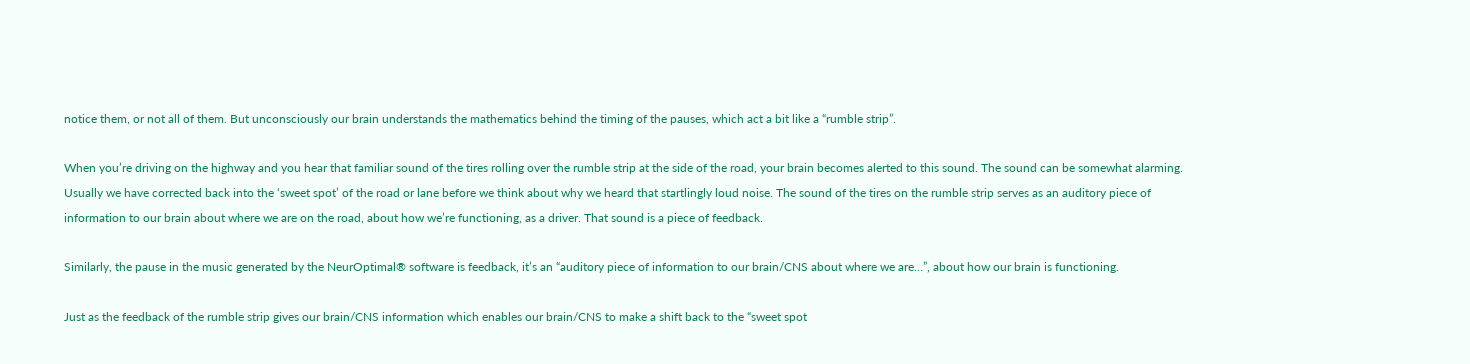notice them, or not all of them. But unconsciously our brain understands the mathematics behind the timing of the pauses, which act a bit like a “rumble strip”.

When you’re driving on the highway and you hear that familiar sound of the tires rolling over the rumble strip at the side of the road, your brain becomes alerted to this sound. The sound can be somewhat alarming. Usually we have corrected back into the ‘sweet spot’ of the road or lane before we think about why we heard that startlingly loud noise. The sound of the tires on the rumble strip serves as an auditory piece of information to our brain about where we are on the road, about how we’re functioning, as a driver. That sound is a piece of feedback.

Similarly, the pause in the music generated by the NeurOptimal® software is feedback, it’s an “auditory piece of information to our brain/CNS about where we are…”, about how our brain is functioning.

Just as the feedback of the rumble strip gives our brain/CNS information which enables our brain/CNS to make a shift back to the “sweet spot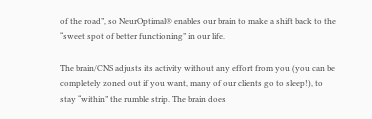of the road”, so NeurOptimal® enables our brain to make a shift back to the “sweet spot of better functioning” in our life.

The brain/CNS adjusts its activity without any effort from you (you can be completely zoned out if you want, many of our clients go to sleep!), to stay “within” the rumble strip. The brain does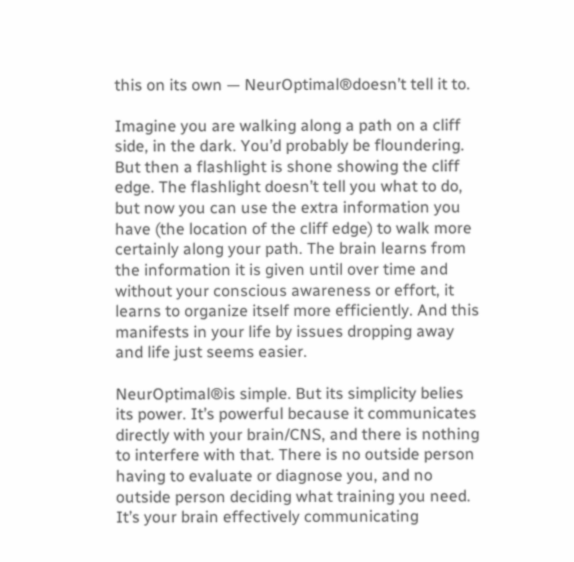this on its own — NeurOptimal®doesn’t tell it to.

Imagine you are walking along a path on a cliff side, in the dark. You’d probably be floundering. But then a flashlight is shone showing the cliff edge. The flashlight doesn’t tell you what to do, but now you can use the extra information you have (the location of the cliff edge) to walk more certainly along your path. The brain learns from the information it is given until over time and without your conscious awareness or effort, it learns to organize itself more efficiently. And this manifests in your life by issues dropping away and life just seems easier.

NeurOptimal®is simple. But its simplicity belies its power. It’s powerful because it communicates directly with your brain/CNS, and there is nothing to interfere with that. There is no outside person having to evaluate or diagnose you, and no outside person deciding what training you need. It’s your brain effectively communicating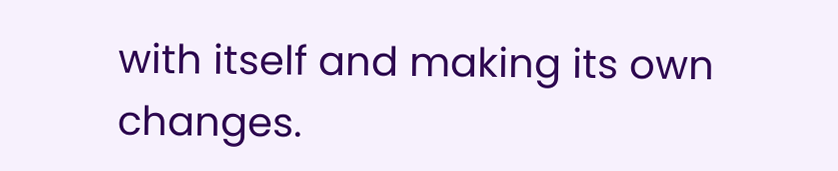with itself and making its own changes.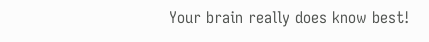Your brain really does know best!